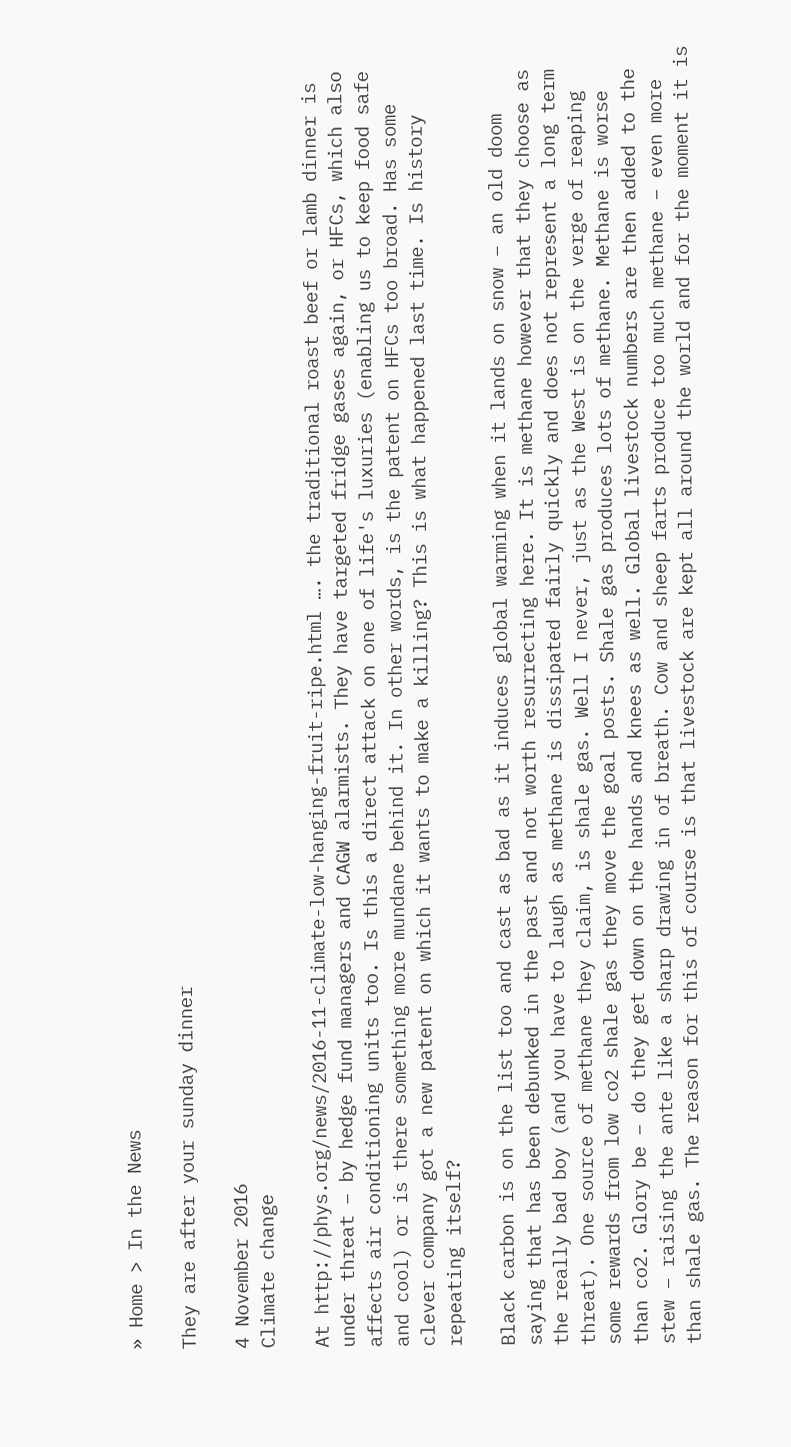» Home > In the News

They are after your sunday dinner

4 November 2016
Climate change

At http://phys.org/news/2016-11-climate-low-hanging-fruit-ripe.html …. the traditional roast beef or lamb dinner is under threat – by hedge fund managers and CAGW alarmists. They have targeted fridge gases again, or HFCs, which also affects air conditioning units too. Is this a direct attack on one of life's luxuries (enabling us to keep food safe and cool) or is there something more mundane behind it. In other words, is the patent on HFCs too broad. Has some clever company got a new patent on which it wants to make a killing? This is what happened last time. Is history repeating itself?

Black carbon is on the list too and cast as bad as it induces global warming when it lands on snow – an old doom saying that has been debunked in the past and not worth resurrecting here. It is methane however that they choose as the really bad boy (and you have to laugh as methane is dissipated fairly quickly and does not represent a long term threat). One source of methane they claim, is shale gas. Well I never, just as the West is on the verge of reaping some rewards from low co2 shale gas they move the goal posts. Shale gas produces lots of methane. Methane is worse than co2. Glory be – do they get down on the hands and knees as well. Global livestock numbers are then added to the stew – raising the ante like a sharp drawing in of breath. Cow and sheep farts produce too much methane – even more than shale gas. The reason for this of course is that livestock are kept all around the world and for the moment it is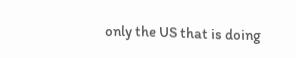only the US that is doing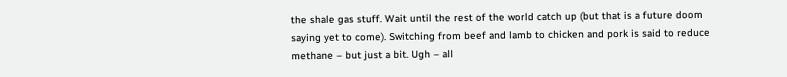the shale gas stuff. Wait until the rest of the world catch up (but that is a future doom saying yet to come). Switching from beef and lamb to chicken and pork is said to reduce methane – but just a bit. Ugh – all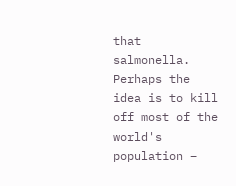that salmonella. Perhaps the idea is to kill off most of the world's population –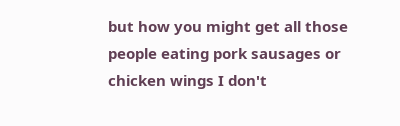but how you might get all those people eating pork sausages or chicken wings I don't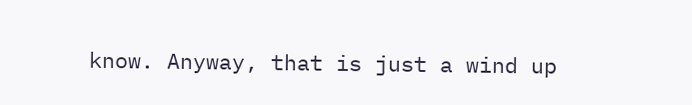know. Anyway, that is just a wind up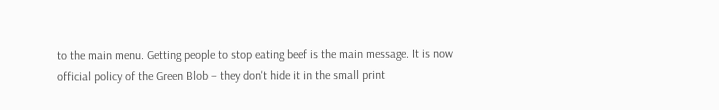to the main menu. Getting people to stop eating beef is the main message. It is now official policy of the Green Blob – they don't hide it in the small print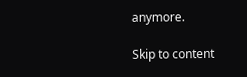anymore.

Skip to content